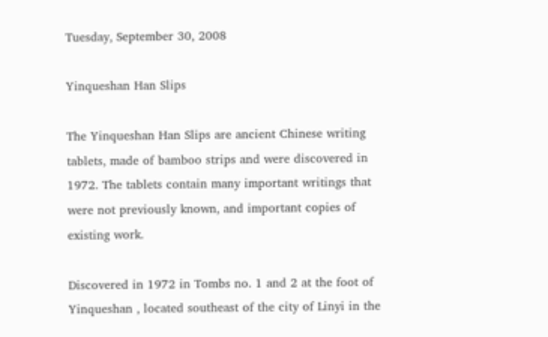Tuesday, September 30, 2008

Yinqueshan Han Slips

The Yinqueshan Han Slips are ancient Chinese writing tablets, made of bamboo strips and were discovered in 1972. The tablets contain many important writings that were not previously known, and important copies of existing work.

Discovered in 1972 in Tombs no. 1 and 2 at the foot of Yinqueshan , located southeast of the city of Linyi in the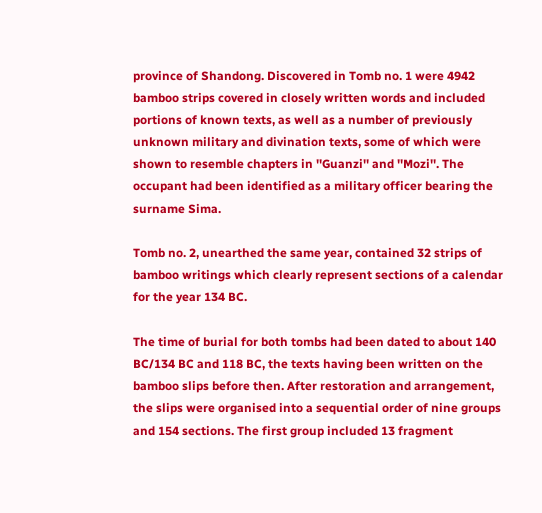province of Shandong. Discovered in Tomb no. 1 were 4942 bamboo strips covered in closely written words and included portions of known texts, as well as a number of previously unknown military and divination texts, some of which were shown to resemble chapters in ''Guanzi'' and ''Mozi''. The occupant had been identified as a military officer bearing the surname Sima.

Tomb no. 2, unearthed the same year, contained 32 strips of bamboo writings which clearly represent sections of a calendar for the year 134 BC.

The time of burial for both tombs had been dated to about 140 BC/134 BC and 118 BC, the texts having been written on the bamboo slips before then. After restoration and arrangement, the slips were organised into a sequential order of nine groups and 154 sections. The first group included 13 fragment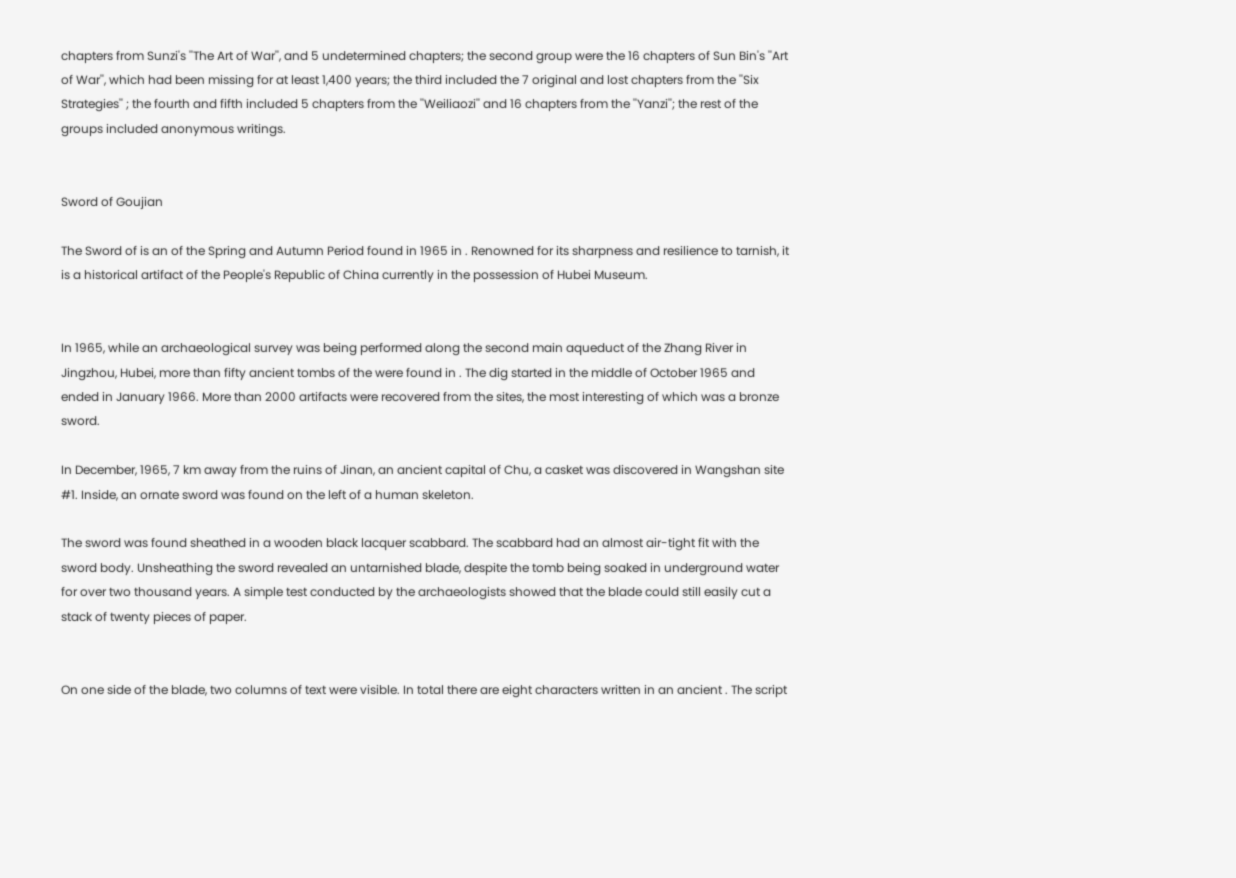chapters from Sunzi's ''The Art of War'', and 5 undetermined chapters; the second group were the 16 chapters of Sun Bin's ''Art of War'', which had been missing for at least 1,400 years; the third included the 7 original and lost chapters from the ''Six Strategies'' ; the fourth and fifth included 5 chapters from the ''Weiliaozi'' and 16 chapters from the ''Yanzi''; the rest of the groups included anonymous writings.


Sword of Goujian

The Sword of is an of the Spring and Autumn Period found in 1965 in . Renowned for its sharpness and resilience to tarnish, it is a historical artifact of the People's Republic of China currently in the possession of Hubei Museum.


In 1965, while an archaeological survey was being performed along the second main aqueduct of the Zhang River in Jingzhou, Hubei, more than fifty ancient tombs of the were found in . The dig started in the middle of October 1965 and ended in January 1966. More than 2000 artifacts were recovered from the sites, the most interesting of which was a bronze sword.

In December, 1965, 7 km away from the ruins of Jinan, an ancient capital of Chu, a casket was discovered in Wangshan site #1. Inside, an ornate sword was found on the left of a human skeleton.

The sword was found sheathed in a wooden black lacquer scabbard. The scabbard had an almost air-tight fit with the sword body. Unsheathing the sword revealed an untarnished blade, despite the tomb being soaked in underground water for over two thousand years. A simple test conducted by the archaeologists showed that the blade could still easily cut a stack of twenty pieces of paper.


On one side of the blade, two columns of text were visible. In total there are eight characters written in an ancient . The script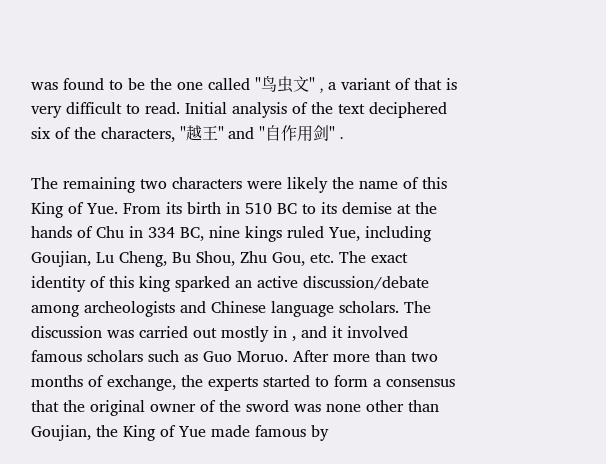was found to be the one called "鸟虫文" , a variant of that is very difficult to read. Initial analysis of the text deciphered six of the characters, "越王" and "自作用剑" .

The remaining two characters were likely the name of this King of Yue. From its birth in 510 BC to its demise at the hands of Chu in 334 BC, nine kings ruled Yue, including Goujian, Lu Cheng, Bu Shou, Zhu Gou, etc. The exact identity of this king sparked an active discussion/debate among archeologists and Chinese language scholars. The discussion was carried out mostly in , and it involved famous scholars such as Guo Moruo. After more than two months of exchange, the experts started to form a consensus that the original owner of the sword was none other than Goujian, the King of Yue made famous by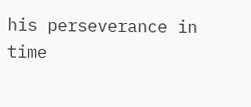his perseverance in time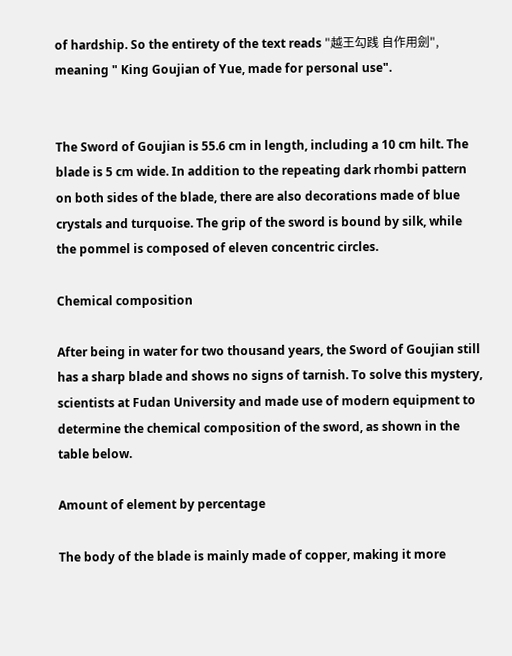of hardship. So the entirety of the text reads "越王勾践 自作用劍", meaning " King Goujian of Yue, made for personal use".


The Sword of Goujian is 55.6 cm in length, including a 10 cm hilt. The blade is 5 cm wide. In addition to the repeating dark rhombi pattern on both sides of the blade, there are also decorations made of blue crystals and turquoise. The grip of the sword is bound by silk, while the pommel is composed of eleven concentric circles.

Chemical composition

After being in water for two thousand years, the Sword of Goujian still has a sharp blade and shows no signs of tarnish. To solve this mystery, scientists at Fudan University and made use of modern equipment to determine the chemical composition of the sword, as shown in the table below.

Amount of element by percentage

The body of the blade is mainly made of copper, making it more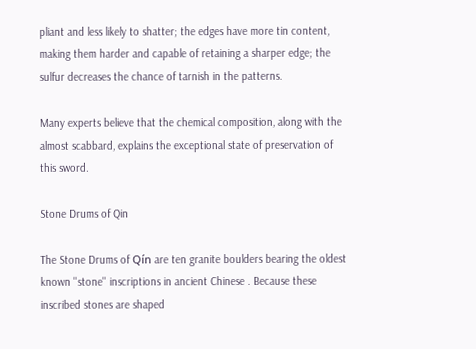pliant and less likely to shatter; the edges have more tin content, making them harder and capable of retaining a sharper edge; the sulfur decreases the chance of tarnish in the patterns.

Many experts believe that the chemical composition, along with the almost scabbard, explains the exceptional state of preservation of this sword.

Stone Drums of Qin

The Stone Drums of Qín are ten granite boulders bearing the oldest known ''stone'' inscriptions in ancient Chinese . Because these inscribed stones are shaped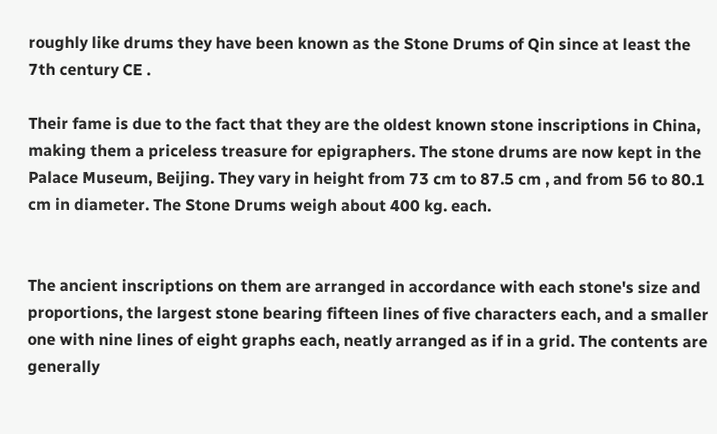roughly like drums they have been known as the Stone Drums of Qin since at least the 7th century CE .

Their fame is due to the fact that they are the oldest known stone inscriptions in China, making them a priceless treasure for epigraphers. The stone drums are now kept in the Palace Museum, Beijing. They vary in height from 73 cm to 87.5 cm , and from 56 to 80.1 cm in diameter. The Stone Drums weigh about 400 kg. each.


The ancient inscriptions on them are arranged in accordance with each stone's size and proportions, the largest stone bearing fifteen lines of five characters each, and a smaller one with nine lines of eight graphs each, neatly arranged as if in a grid. The contents are generally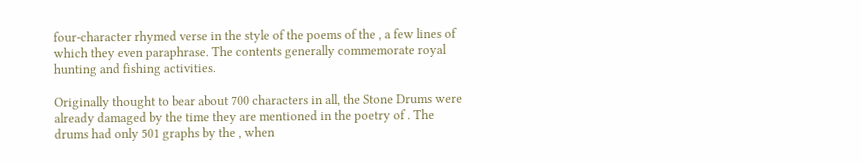four-character rhymed verse in the style of the poems of the , a few lines of which they even paraphrase. The contents generally commemorate royal hunting and fishing activities.

Originally thought to bear about 700 characters in all, the Stone Drums were already damaged by the time they are mentioned in the poetry of . The drums had only 501 graphs by the , when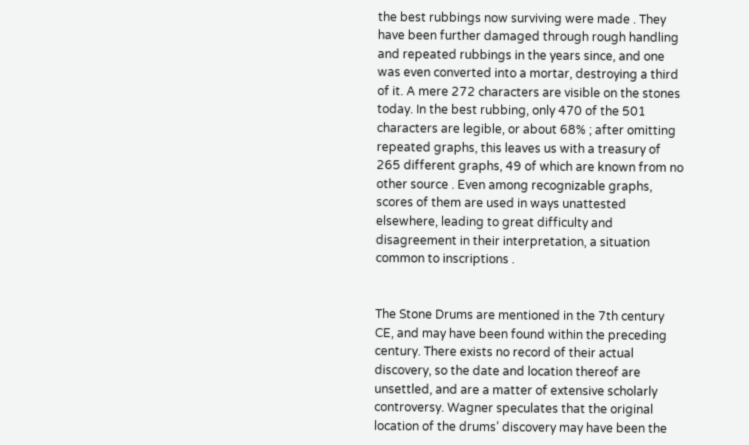the best rubbings now surviving were made . They have been further damaged through rough handling and repeated rubbings in the years since, and one was even converted into a mortar, destroying a third of it. A mere 272 characters are visible on the stones today. In the best rubbing, only 470 of the 501 characters are legible, or about 68% ; after omitting repeated graphs, this leaves us with a treasury of 265 different graphs, 49 of which are known from no other source . Even among recognizable graphs, scores of them are used in ways unattested elsewhere, leading to great difficulty and disagreement in their interpretation, a situation common to inscriptions .


The Stone Drums are mentioned in the 7th century CE, and may have been found within the preceding century. There exists no record of their actual discovery, so the date and location thereof are unsettled, and are a matter of extensive scholarly controversy. Wagner speculates that the original location of the drums’ discovery may have been the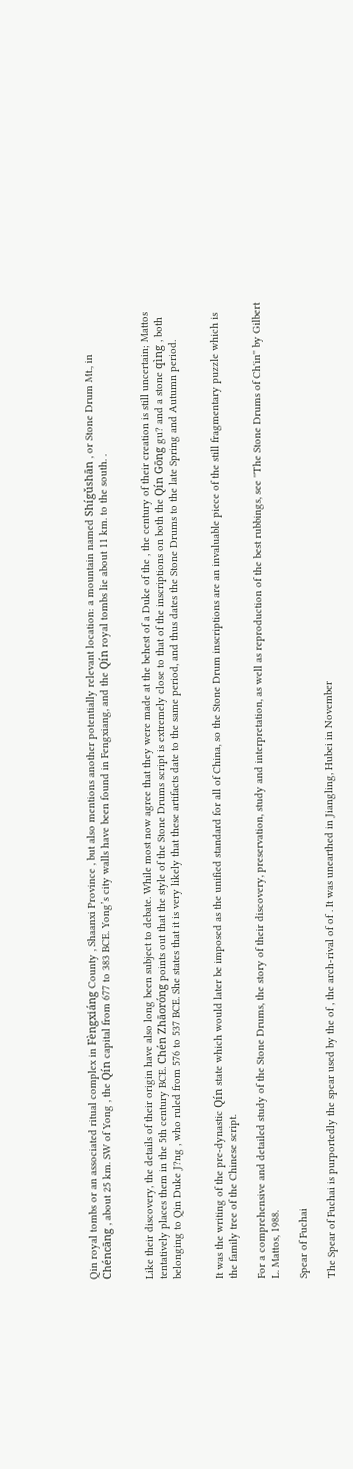Qin royal tombs or an associated ritual complex in Fèngxiáng County , Shaanxi Province , but also mentions another potentially relevant location: a mountain named Shígǔshān , or Stone Drum Mt., in Chéncāng , about 25 km. SW of Yong , the Qín capital from 677 to 383 BCE. Yong’s city walls have been found in Fengxiang, and the Qín royal tombs lie about 11 km. to the south. .


Like their discovery, the details of their origin have also long been subject to debate. While most now agree that they were made at the behest of a Duke of the , the century of their creation is still uncertain; Mattos tentatively places them in the 5th century BCE. Chén Zhāoróng points out that the style of the Stone Drums script is extremely close to that of the inscriptions on both the Qín Gōng gu? and a stone qìng , both belonging to Qin Duke J?ng , who ruled from 576 to 537 BCE. She states that it is very likely that these artifacts date to the same period, and thus dates the Stone Drums to the late Spring and Autumn period.


It was the writing of the pre-dynastic Qín state which would later be imposed as the unified standard for all of China, so the Stone Drum inscriptions are an invaluable piece of the still fragmentary puzzle which is the family tree of the Chinese script.

For a comprehensive and detailed study of the Stone Drums, the story of their discovery, preservation, study and interpretation, as well as reproduction of the best rubbings, see ''The Stone Drums of Ch'in'' by Gilbert L. Mattos, 1988.

Spear of Fuchai

The Spear of Fuchai is purportedly the spear used by the of , the arch-rival of of . It was unearthed in Jiangling, Hubei in November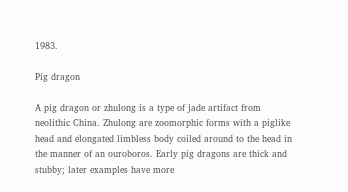1983.

Pig dragon

A pig dragon or zhulong is a type of jade artifact from neolithic China. Zhulong are zoomorphic forms with a piglike head and elongated limbless body coiled around to the head in the manner of an ouroboros. Early pig dragons are thick and stubby; later examples have more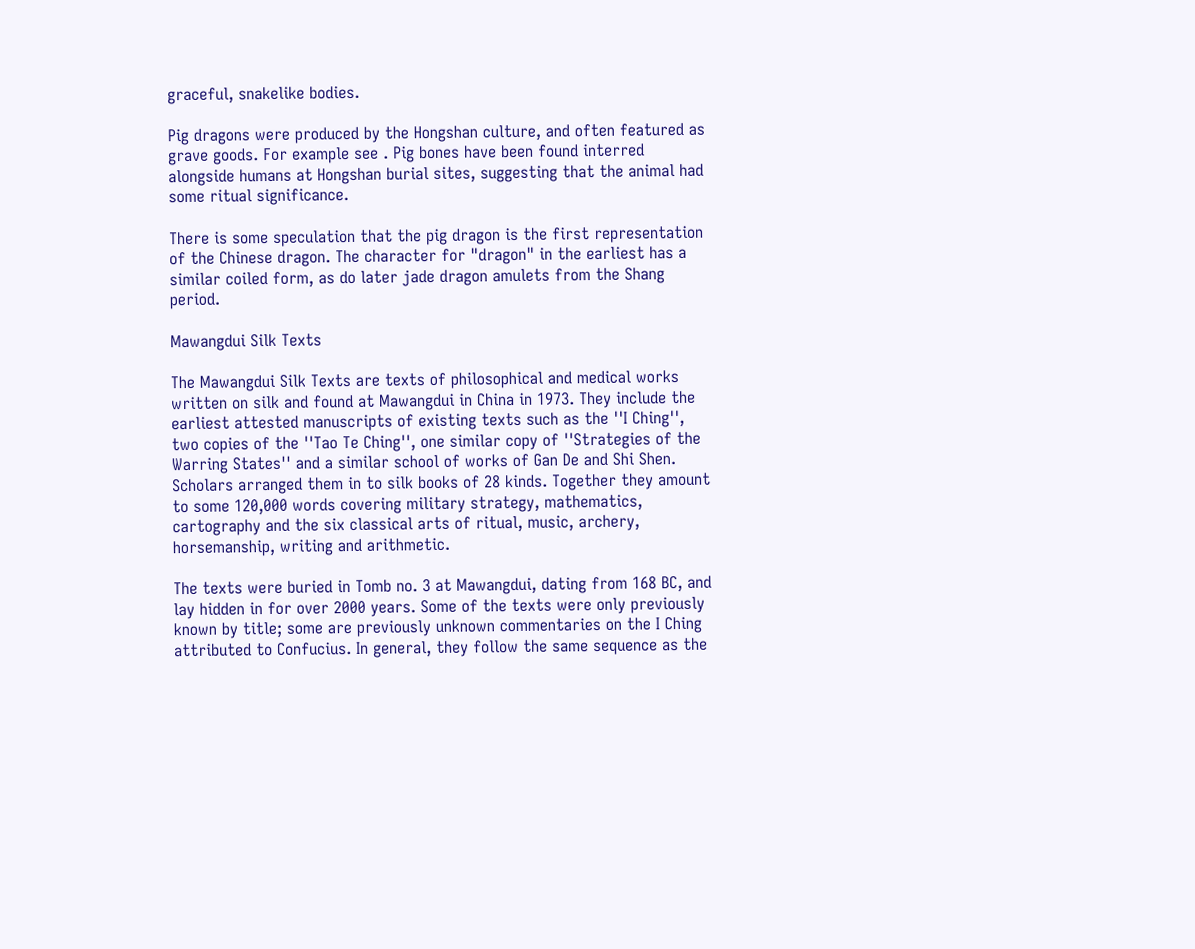graceful, snakelike bodies.

Pig dragons were produced by the Hongshan culture, and often featured as grave goods. For example see . Pig bones have been found interred alongside humans at Hongshan burial sites, suggesting that the animal had some ritual significance.

There is some speculation that the pig dragon is the first representation of the Chinese dragon. The character for "dragon" in the earliest has a similar coiled form, as do later jade dragon amulets from the Shang period.

Mawangdui Silk Texts

The Mawangdui Silk Texts are texts of philosophical and medical works written on silk and found at Mawangdui in China in 1973. They include the earliest attested manuscripts of existing texts such as the ''I Ching'', two copies of the ''Tao Te Ching'', one similar copy of ''Strategies of the Warring States'' and a similar school of works of Gan De and Shi Shen. Scholars arranged them in to silk books of 28 kinds. Together they amount to some 120,000 words covering military strategy, mathematics, cartography and the six classical arts of ritual, music, archery, horsemanship, writing and arithmetic.

The texts were buried in Tomb no. 3 at Mawangdui, dating from 168 BC, and lay hidden in for over 2000 years. Some of the texts were only previously known by title; some are previously unknown commentaries on the I Ching attributed to Confucius. In general, they follow the same sequence as the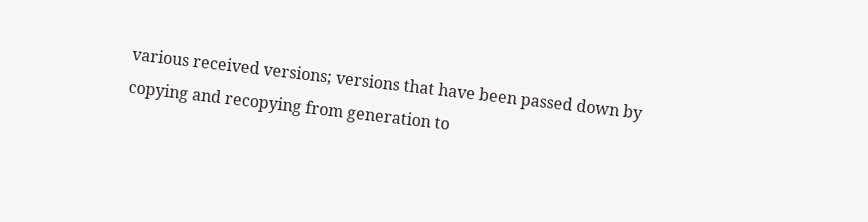various received versions; versions that have been passed down by copying and recopying from generation to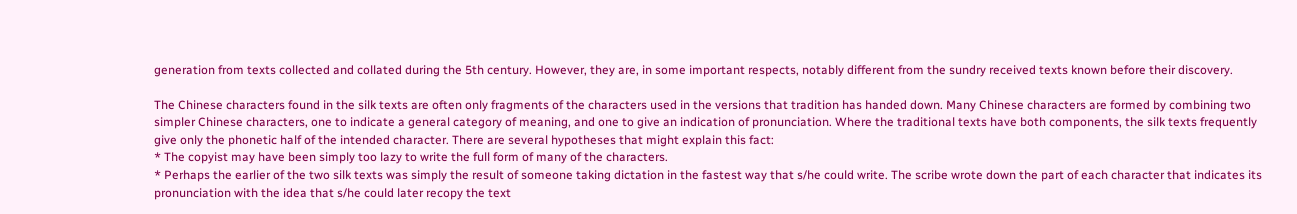generation from texts collected and collated during the 5th century. However, they are, in some important respects, notably different from the sundry received texts known before their discovery.

The Chinese characters found in the silk texts are often only fragments of the characters used in the versions that tradition has handed down. Many Chinese characters are formed by combining two simpler Chinese characters, one to indicate a general category of meaning, and one to give an indication of pronunciation. Where the traditional texts have both components, the silk texts frequently give only the phonetic half of the intended character. There are several hypotheses that might explain this fact:
* The copyist may have been simply too lazy to write the full form of many of the characters.
* Perhaps the earlier of the two silk texts was simply the result of someone taking dictation in the fastest way that s/he could write. The scribe wrote down the part of each character that indicates its pronunciation with the idea that s/he could later recopy the text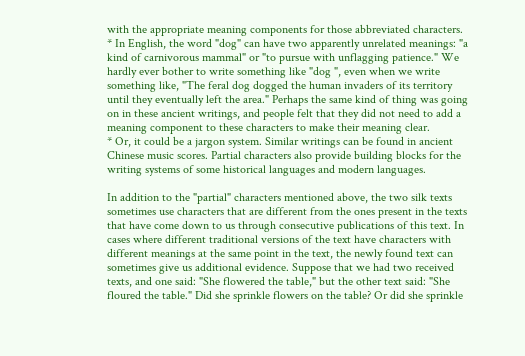with the appropriate meaning components for those abbreviated characters.
* In English, the word "dog" can have two apparently unrelated meanings: "a kind of carnivorous mammal" or "to pursue with unflagging patience." We hardly ever bother to write something like "dog ", even when we write something like, "The feral dog dogged the human invaders of its territory until they eventually left the area." Perhaps the same kind of thing was going on in these ancient writings, and people felt that they did not need to add a meaning component to these characters to make their meaning clear.
* Or, it could be a jargon system. Similar writings can be found in ancient Chinese music scores. Partial characters also provide building blocks for the writing systems of some historical languages and modern languages.

In addition to the "partial" characters mentioned above, the two silk texts sometimes use characters that are different from the ones present in the texts that have come down to us through consecutive publications of this text. In cases where different traditional versions of the text have characters with different meanings at the same point in the text, the newly found text can sometimes give us additional evidence. Suppose that we had two received texts, and one said: "She flowered the table," but the other text said: "She floured the table." Did she sprinkle flowers on the table? Or did she sprinkle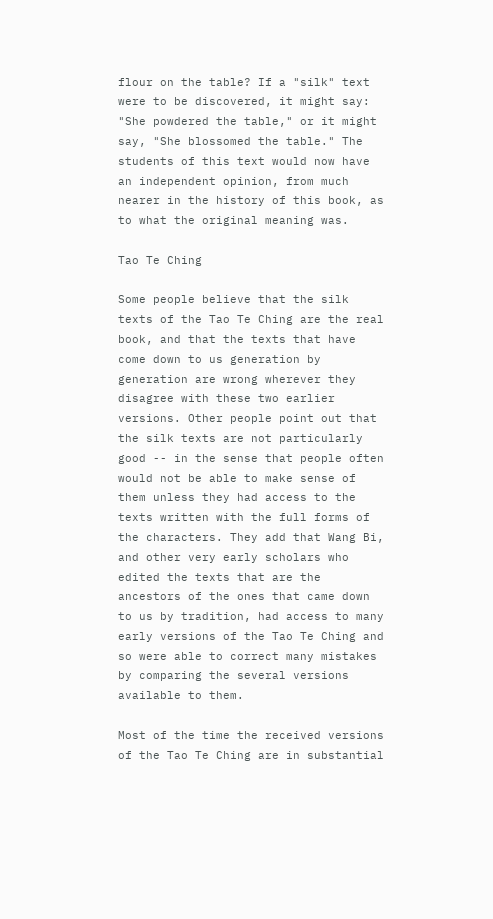flour on the table? If a "silk" text were to be discovered, it might say: "She powdered the table," or it might say, "She blossomed the table." The students of this text would now have an independent opinion, from much nearer in the history of this book, as to what the original meaning was.

Tao Te Ching

Some people believe that the silk texts of the Tao Te Ching are the real book, and that the texts that have come down to us generation by generation are wrong wherever they disagree with these two earlier versions. Other people point out that the silk texts are not particularly good -- in the sense that people often would not be able to make sense of them unless they had access to the texts written with the full forms of the characters. They add that Wang Bi, and other very early scholars who edited the texts that are the ancestors of the ones that came down to us by tradition, had access to many early versions of the Tao Te Ching and so were able to correct many mistakes by comparing the several versions available to them.

Most of the time the received versions of the Tao Te Ching are in substantial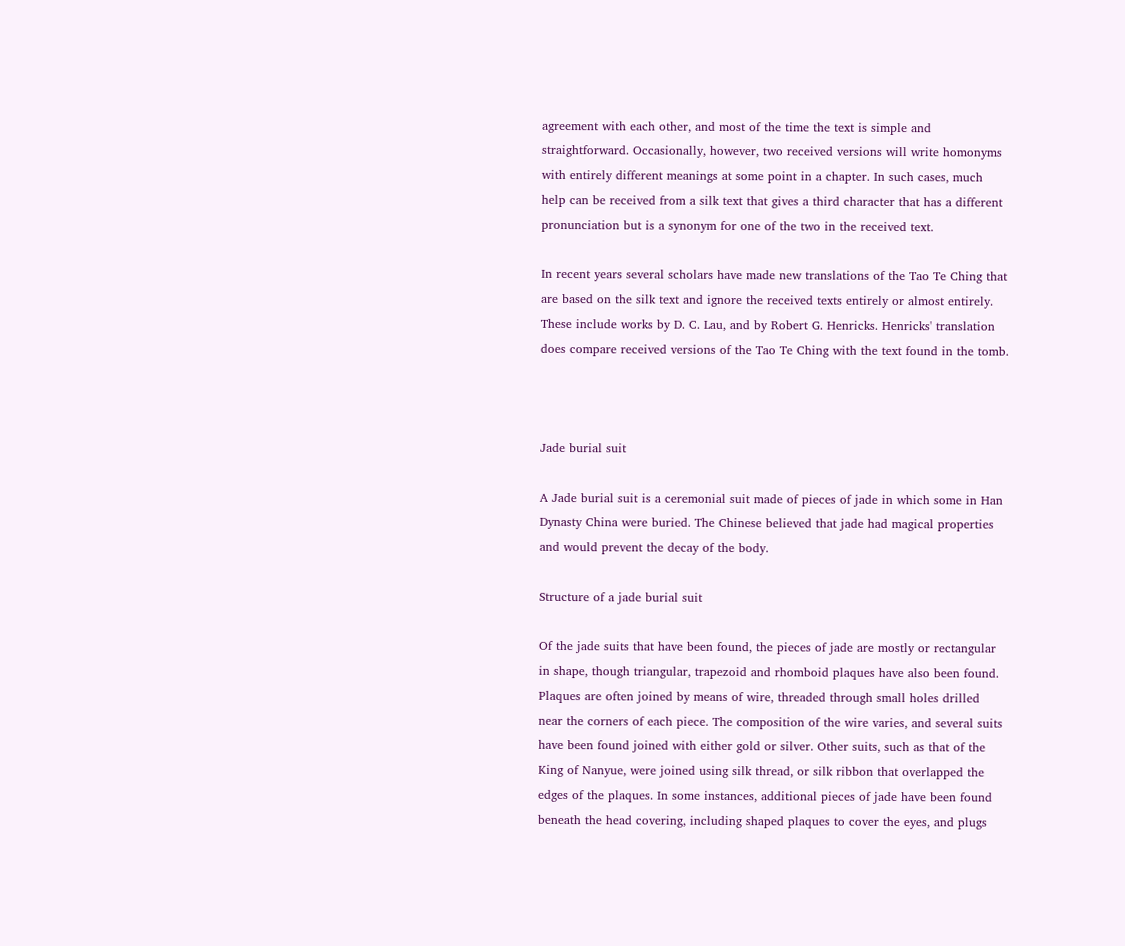agreement with each other, and most of the time the text is simple and straightforward. Occasionally, however, two received versions will write homonyms with entirely different meanings at some point in a chapter. In such cases, much help can be received from a silk text that gives a third character that has a different pronunciation but is a synonym for one of the two in the received text.

In recent years several scholars have made new translations of the Tao Te Ching that are based on the silk text and ignore the received texts entirely or almost entirely. These include works by D. C. Lau, and by Robert G. Henricks. Henricks' translation does compare received versions of the Tao Te Ching with the text found in the tomb.



Jade burial suit

A Jade burial suit is a ceremonial suit made of pieces of jade in which some in Han Dynasty China were buried. The Chinese believed that jade had magical properties and would prevent the decay of the body.

Structure of a jade burial suit

Of the jade suits that have been found, the pieces of jade are mostly or rectangular in shape, though triangular, trapezoid and rhomboid plaques have also been found. Plaques are often joined by means of wire, threaded through small holes drilled near the corners of each piece. The composition of the wire varies, and several suits have been found joined with either gold or silver. Other suits, such as that of the King of Nanyue, were joined using silk thread, or silk ribbon that overlapped the edges of the plaques. In some instances, additional pieces of jade have been found beneath the head covering, including shaped plaques to cover the eyes, and plugs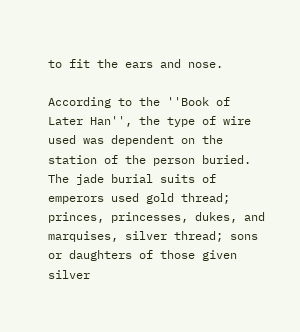to fit the ears and nose.

According to the ''Book of Later Han'', the type of wire used was dependent on the station of the person buried. The jade burial suits of emperors used gold thread; princes, princesses, dukes, and marquises, silver thread; sons or daughters of those given silver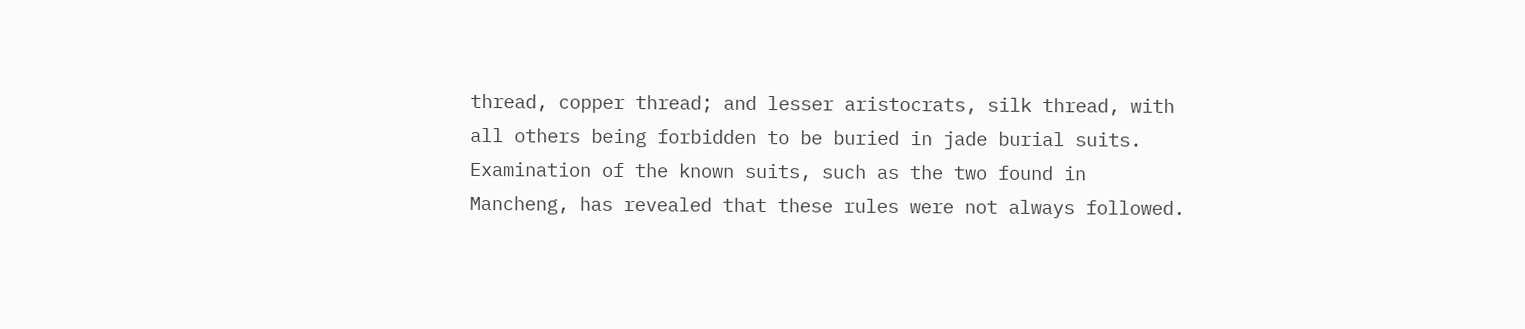thread, copper thread; and lesser aristocrats, silk thread, with all others being forbidden to be buried in jade burial suits. Examination of the known suits, such as the two found in Mancheng, has revealed that these rules were not always followed.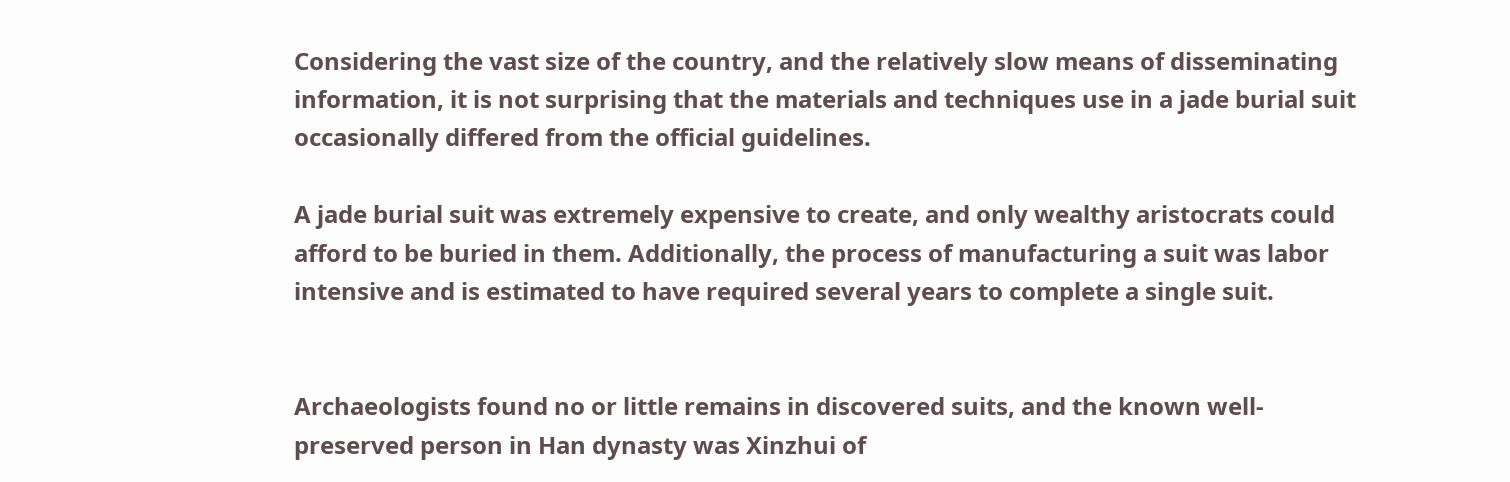Considering the vast size of the country, and the relatively slow means of disseminating information, it is not surprising that the materials and techniques use in a jade burial suit occasionally differed from the official guidelines.

A jade burial suit was extremely expensive to create, and only wealthy aristocrats could afford to be buried in them. Additionally, the process of manufacturing a suit was labor intensive and is estimated to have required several years to complete a single suit.


Archaeologists found no or little remains in discovered suits, and the known well-preserved person in Han dynasty was Xinzhui of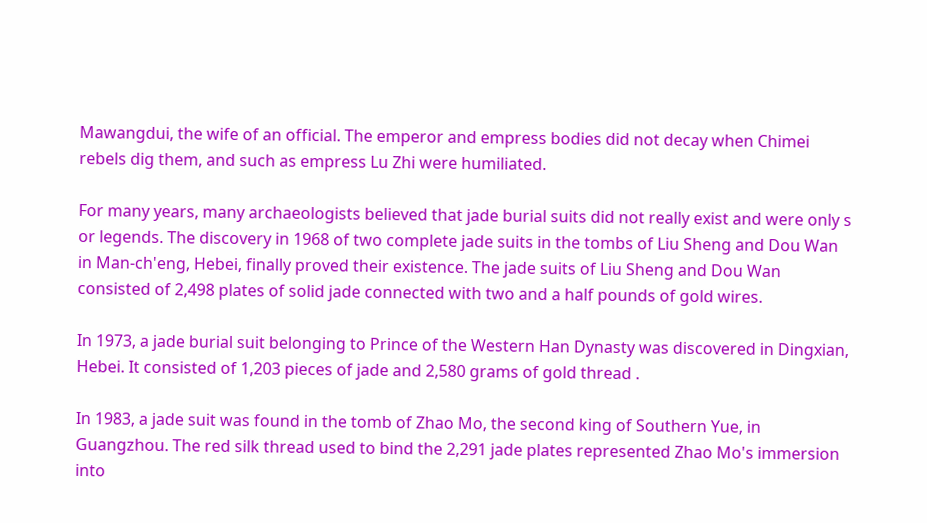Mawangdui, the wife of an official. The emperor and empress bodies did not decay when Chimei rebels dig them, and such as empress Lu Zhi were humiliated.

For many years, many archaeologists believed that jade burial suits did not really exist and were only s or legends. The discovery in 1968 of two complete jade suits in the tombs of Liu Sheng and Dou Wan in Man-ch'eng, Hebei, finally proved their existence. The jade suits of Liu Sheng and Dou Wan consisted of 2,498 plates of solid jade connected with two and a half pounds of gold wires.

In 1973, a jade burial suit belonging to Prince of the Western Han Dynasty was discovered in Dingxian, Hebei. It consisted of 1,203 pieces of jade and 2,580 grams of gold thread .

In 1983, a jade suit was found in the tomb of Zhao Mo, the second king of Southern Yue, in Guangzhou. The red silk thread used to bind the 2,291 jade plates represented Zhao Mo's immersion into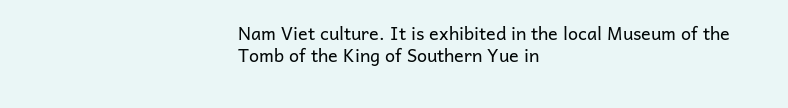Nam Viet culture. It is exhibited in the local Museum of the Tomb of the King of Southern Yue in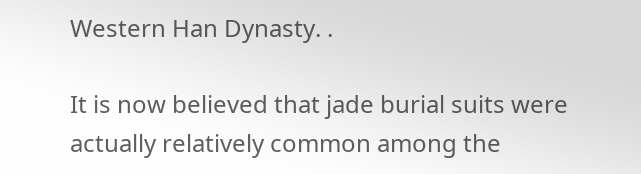Western Han Dynasty. .

It is now believed that jade burial suits were actually relatively common among the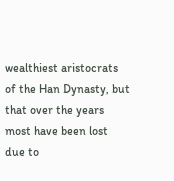wealthiest aristocrats of the Han Dynasty, but that over the years most have been lost due to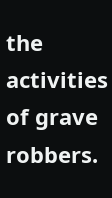the activities of grave robbers.